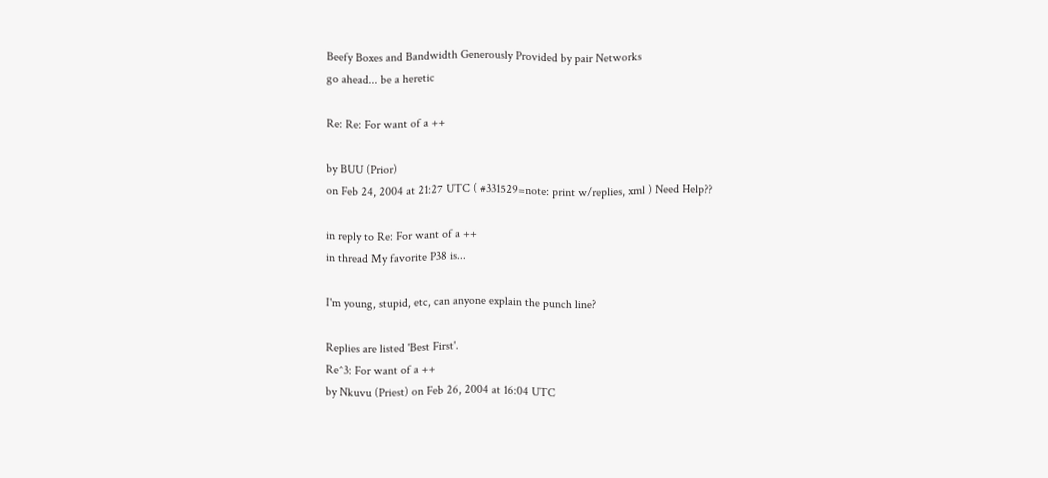Beefy Boxes and Bandwidth Generously Provided by pair Networks
go ahead... be a heretic

Re: Re: For want of a ++

by BUU (Prior)
on Feb 24, 2004 at 21:27 UTC ( #331529=note: print w/replies, xml ) Need Help??

in reply to Re: For want of a ++
in thread My favorite P38 is...

I'm young, stupid, etc, can anyone explain the punch line?

Replies are listed 'Best First'.
Re^3: For want of a ++
by Nkuvu (Priest) on Feb 26, 2004 at 16:04 UTC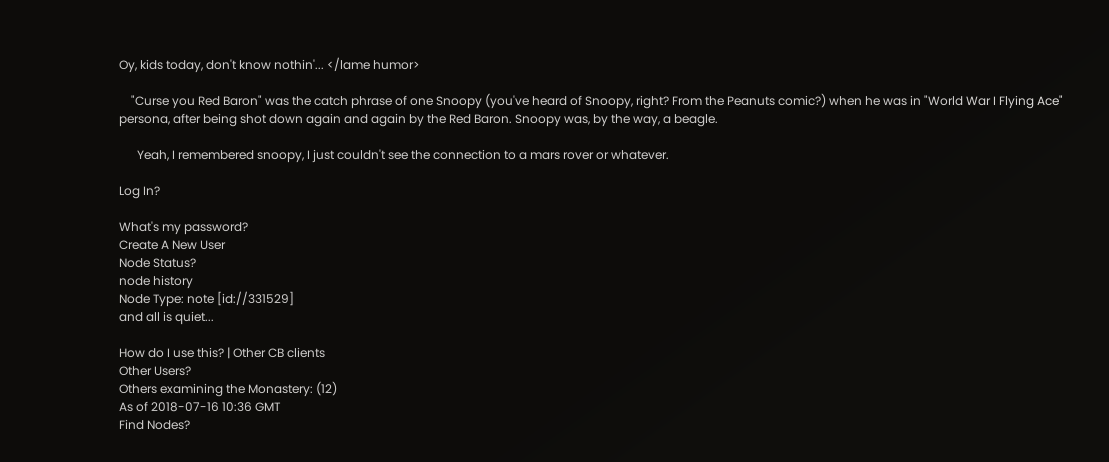Oy, kids today, don't know nothin'... </lame humor>

    "Curse you Red Baron" was the catch phrase of one Snoopy (you've heard of Snoopy, right? From the Peanuts comic?) when he was in "World War I Flying Ace" persona, after being shot down again and again by the Red Baron. Snoopy was, by the way, a beagle.

      Yeah, I remembered snoopy, I just couldn't see the connection to a mars rover or whatever.

Log In?

What's my password?
Create A New User
Node Status?
node history
Node Type: note [id://331529]
and all is quiet...

How do I use this? | Other CB clients
Other Users?
Others examining the Monastery: (12)
As of 2018-07-16 10:36 GMT
Find Nodes?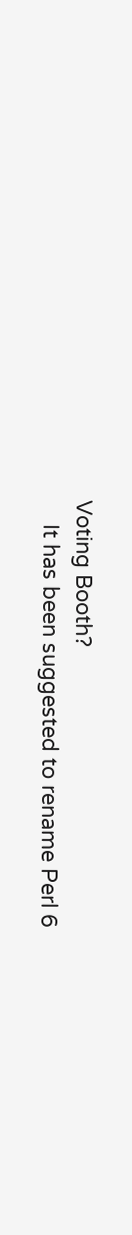Voting Booth?
    It has been suggested to rename Perl 6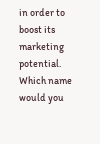in order to boost its marketing potential. Which name would you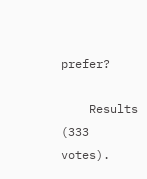prefer?

    Results (333 votes).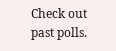Check out past polls.